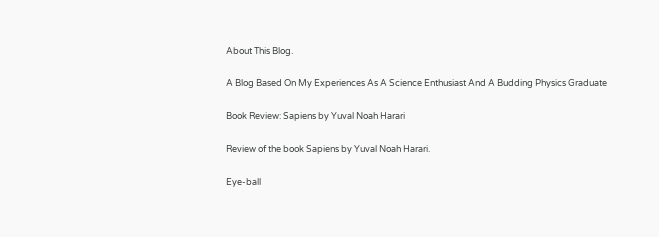About This Blog.

A Blog Based On My Experiences As A Science Enthusiast And A Budding Physics Graduate

Book Review: Sapiens by Yuval Noah Harari

Review of the book Sapiens by Yuval Noah Harari.

Eye-ball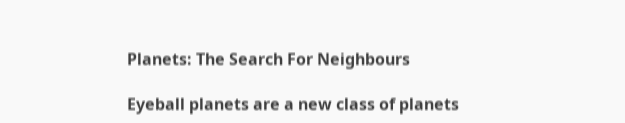Planets: The Search For Neighbours

Eyeball planets are a new class of planets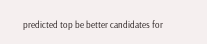predicted top be better candidates for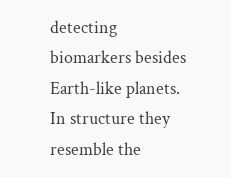detecting biomarkers besides Earth-like planets. In structure they resemble the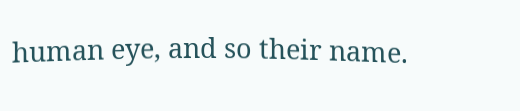human eye, and so their name.